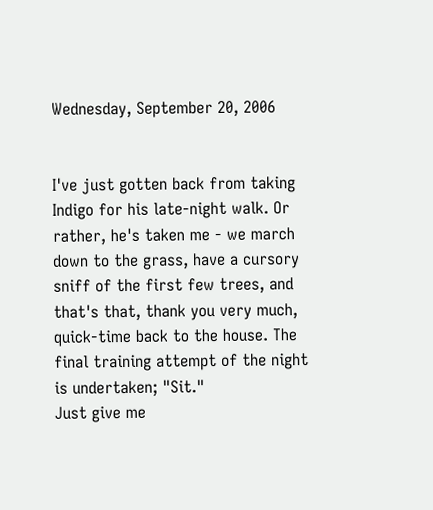Wednesday, September 20, 2006


I've just gotten back from taking Indigo for his late-night walk. Or rather, he's taken me - we march down to the grass, have a cursory sniff of the first few trees, and that's that, thank you very much, quick-time back to the house. The final training attempt of the night is undertaken; "Sit."
Just give me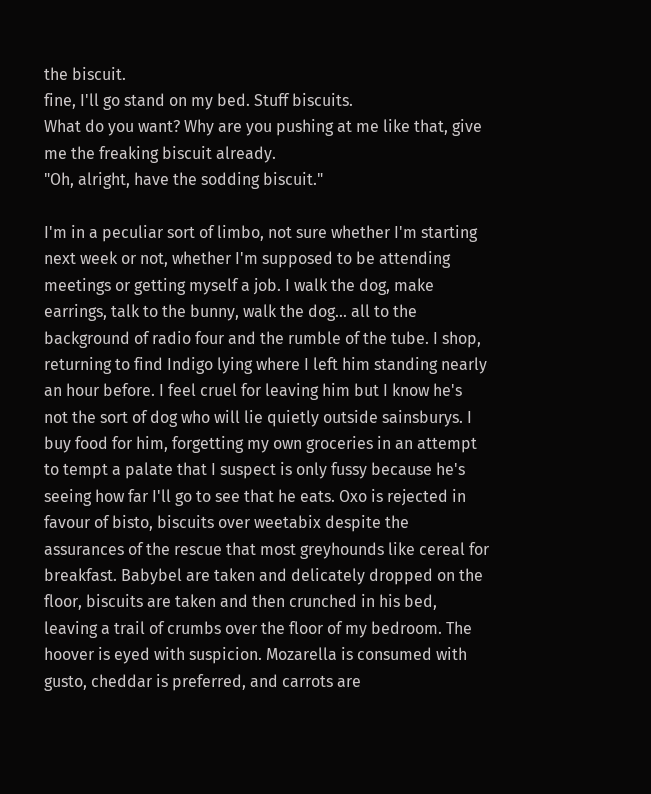the biscuit.
fine, I'll go stand on my bed. Stuff biscuits.
What do you want? Why are you pushing at me like that, give me the freaking biscuit already.
"Oh, alright, have the sodding biscuit."

I'm in a peculiar sort of limbo, not sure whether I'm starting next week or not, whether I'm supposed to be attending meetings or getting myself a job. I walk the dog, make earrings, talk to the bunny, walk the dog... all to the background of radio four and the rumble of the tube. I shop, returning to find Indigo lying where I left him standing nearly an hour before. I feel cruel for leaving him but I know he's not the sort of dog who will lie quietly outside sainsburys. I buy food for him, forgetting my own groceries in an attempt to tempt a palate that I suspect is only fussy because he's seeing how far I'll go to see that he eats. Oxo is rejected in favour of bisto, biscuits over weetabix despite the assurances of the rescue that most greyhounds like cereal for breakfast. Babybel are taken and delicately dropped on the floor, biscuits are taken and then crunched in his bed, leaving a trail of crumbs over the floor of my bedroom. The hoover is eyed with suspicion. Mozarella is consumed with gusto, cheddar is preferred, and carrots are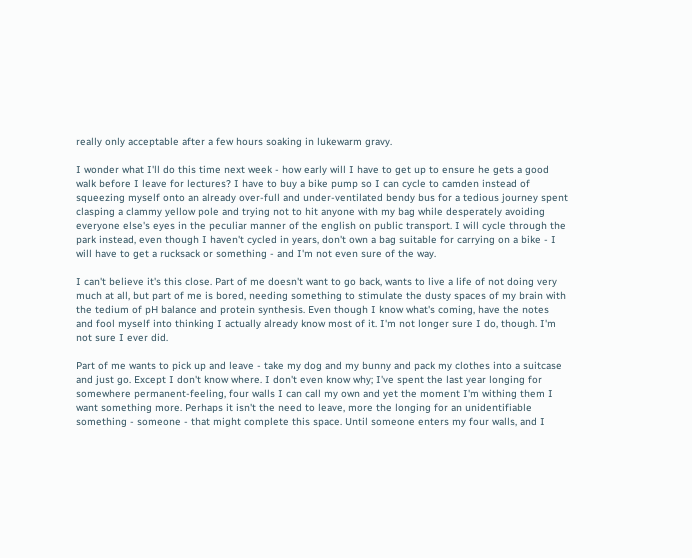really only acceptable after a few hours soaking in lukewarm gravy.

I wonder what I'll do this time next week - how early will I have to get up to ensure he gets a good walk before I leave for lectures? I have to buy a bike pump so I can cycle to camden instead of squeezing myself onto an already over-full and under-ventilated bendy bus for a tedious journey spent clasping a clammy yellow pole and trying not to hit anyone with my bag while desperately avoiding everyone else's eyes in the peculiar manner of the english on public transport. I will cycle through the park instead, even though I haven't cycled in years, don't own a bag suitable for carrying on a bike - I will have to get a rucksack or something - and I'm not even sure of the way.

I can't believe it's this close. Part of me doesn't want to go back, wants to live a life of not doing very much at all, but part of me is bored, needing something to stimulate the dusty spaces of my brain with the tedium of pH balance and protein synthesis. Even though I know what's coming, have the notes and fool myself into thinking I actually already know most of it. I'm not longer sure I do, though. I'm not sure I ever did.

Part of me wants to pick up and leave - take my dog and my bunny and pack my clothes into a suitcase and just go. Except I don't know where. I don't even know why; I've spent the last year longing for somewhere permanent-feeling, four walls I can call my own and yet the moment I'm withing them I want something more. Perhaps it isn't the need to leave, more the longing for an unidentifiable something - someone - that might complete this space. Until someone enters my four walls, and I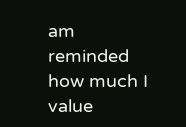am reminded how much I value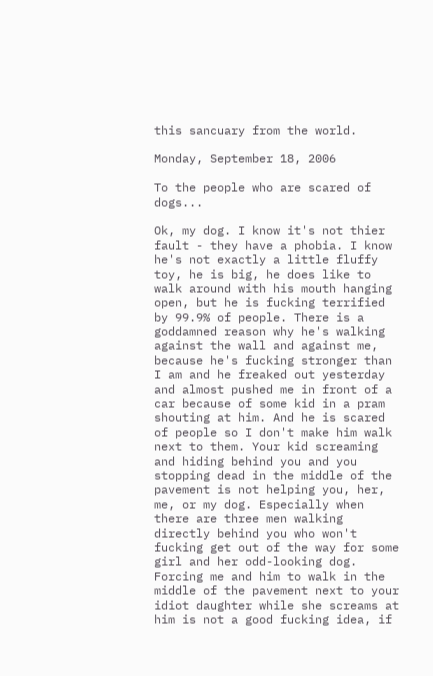this sancuary from the world.

Monday, September 18, 2006

To the people who are scared of dogs...

Ok, my dog. I know it's not thier fault - they have a phobia. I know he's not exactly a little fluffy toy, he is big, he does like to walk around with his mouth hanging open, but he is fucking terrified by 99.9% of people. There is a goddamned reason why he's walking against the wall and against me, because he's fucking stronger than I am and he freaked out yesterday and almost pushed me in front of a car because of some kid in a pram shouting at him. And he is scared of people so I don't make him walk next to them. Your kid screaming and hiding behind you and you stopping dead in the middle of the pavement is not helping you, her, me, or my dog. Especially when there are three men walking directly behind you who won't fucking get out of the way for some girl and her odd-looking dog. Forcing me and him to walk in the middle of the pavement next to your idiot daughter while she screams at him is not a good fucking idea, if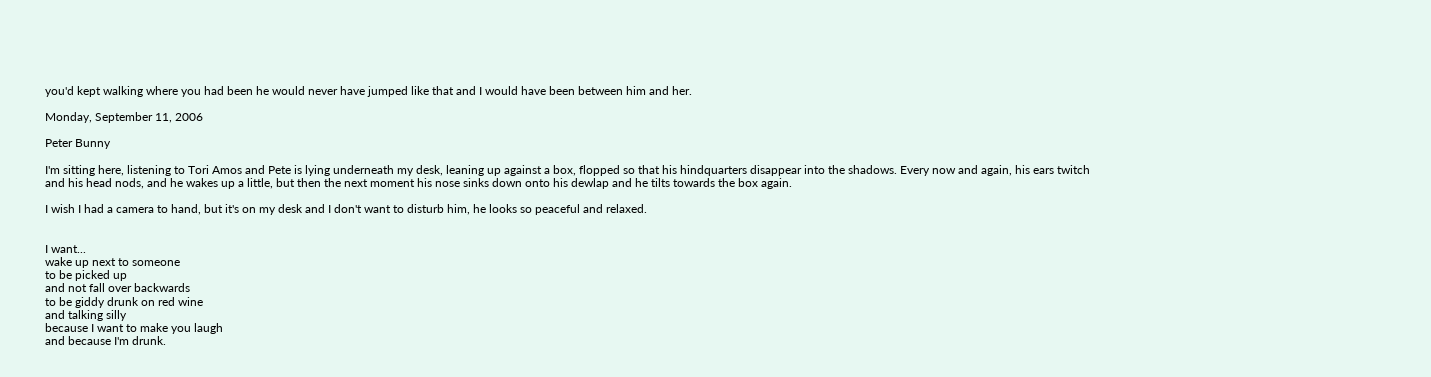you'd kept walking where you had been he would never have jumped like that and I would have been between him and her.

Monday, September 11, 2006

Peter Bunny

I'm sitting here, listening to Tori Amos and Pete is lying underneath my desk, leaning up against a box, flopped so that his hindquarters disappear into the shadows. Every now and again, his ears twitch and his head nods, and he wakes up a little, but then the next moment his nose sinks down onto his dewlap and he tilts towards the box again.

I wish I had a camera to hand, but it's on my desk and I don't want to disturb him, he looks so peaceful and relaxed.


I want...
wake up next to someone
to be picked up
and not fall over backwards
to be giddy drunk on red wine
and talking silly
because I want to make you laugh
and because I'm drunk.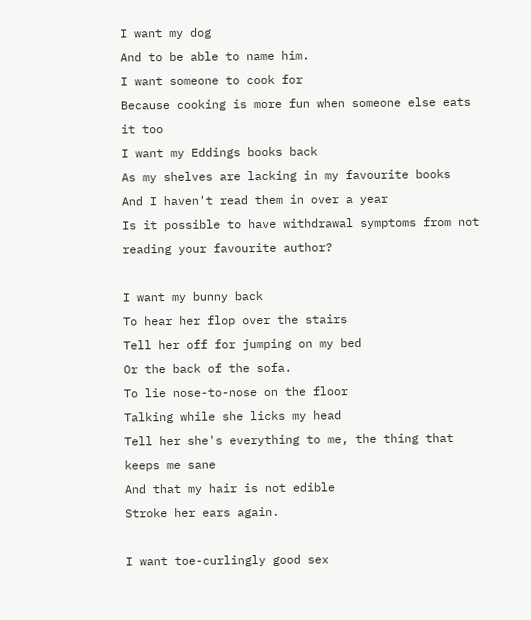I want my dog
And to be able to name him.
I want someone to cook for
Because cooking is more fun when someone else eats it too
I want my Eddings books back
As my shelves are lacking in my favourite books
And I haven't read them in over a year
Is it possible to have withdrawal symptoms from not reading your favourite author?

I want my bunny back
To hear her flop over the stairs
Tell her off for jumping on my bed
Or the back of the sofa.
To lie nose-to-nose on the floor
Talking while she licks my head
Tell her she's everything to me, the thing that keeps me sane
And that my hair is not edible
Stroke her ears again.

I want toe-curlingly good sex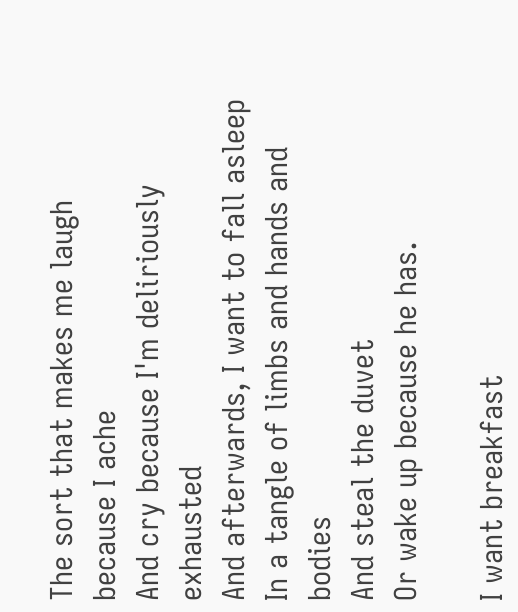The sort that makes me laugh because I ache
And cry because I'm deliriously exhausted
And afterwards, I want to fall asleep
In a tangle of limbs and hands and bodies
And steal the duvet
Or wake up because he has.

I want breakfast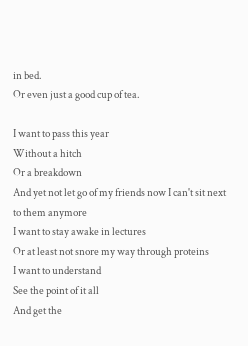in bed.
Or even just a good cup of tea.

I want to pass this year
Without a hitch
Or a breakdown
And yet not let go of my friends now I can't sit next to them anymore
I want to stay awake in lectures
Or at least not snore my way through proteins
I want to understand
See the point of it all
And get the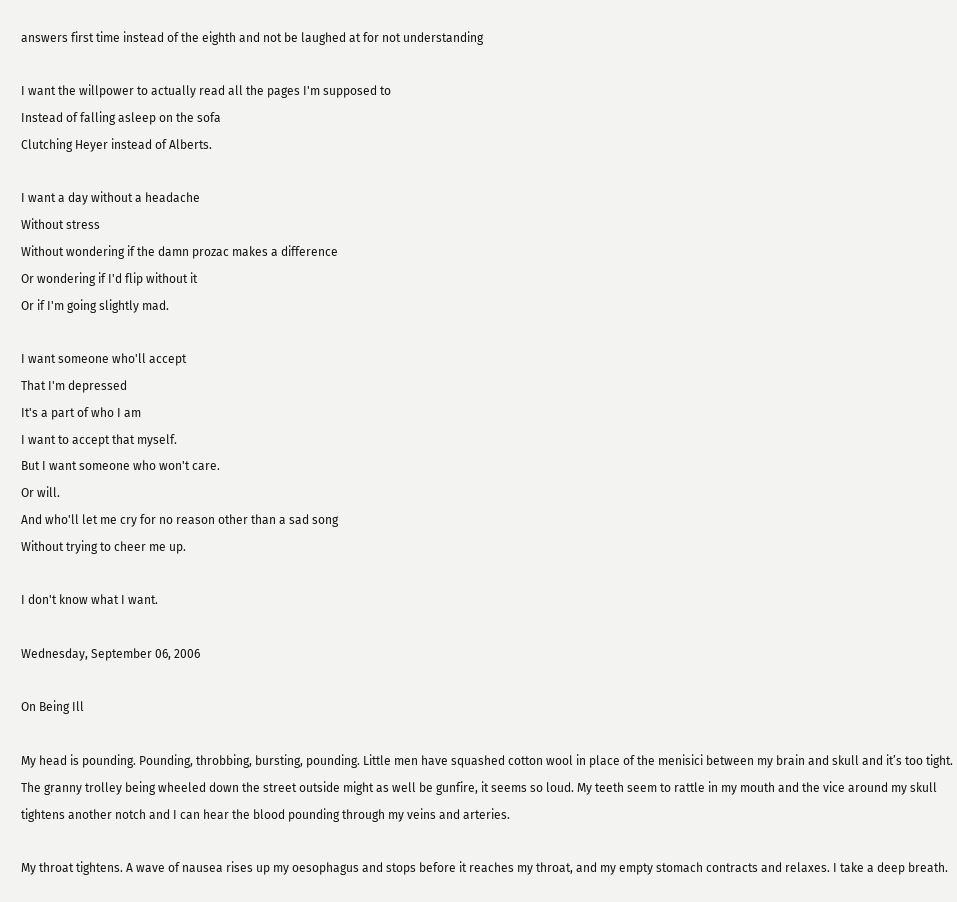answers first time instead of the eighth and not be laughed at for not understanding

I want the willpower to actually read all the pages I'm supposed to
Instead of falling asleep on the sofa
Clutching Heyer instead of Alberts.

I want a day without a headache
Without stress
Without wondering if the damn prozac makes a difference
Or wondering if I'd flip without it
Or if I'm going slightly mad.

I want someone who'll accept
That I'm depressed
It's a part of who I am
I want to accept that myself.
But I want someone who won't care.
Or will.
And who'll let me cry for no reason other than a sad song
Without trying to cheer me up.

I don't know what I want.

Wednesday, September 06, 2006

On Being Ill

My head is pounding. Pounding, throbbing, bursting, pounding. Little men have squashed cotton wool in place of the menisici between my brain and skull and it’s too tight. The granny trolley being wheeled down the street outside might as well be gunfire, it seems so loud. My teeth seem to rattle in my mouth and the vice around my skull tightens another notch and I can hear the blood pounding through my veins and arteries.

My throat tightens. A wave of nausea rises up my oesophagus and stops before it reaches my throat, and my empty stomach contracts and relaxes. I take a deep breath.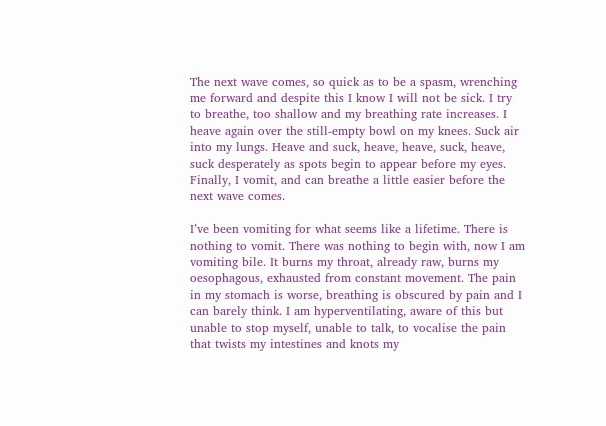The next wave comes, so quick as to be a spasm, wrenching me forward and despite this I know I will not be sick. I try to breathe, too shallow and my breathing rate increases. I heave again over the still-empty bowl on my knees. Suck air into my lungs. Heave and suck, heave, heave, suck, heave, suck desperately as spots begin to appear before my eyes. Finally, I vomit, and can breathe a little easier before the next wave comes.

I’ve been vomiting for what seems like a lifetime. There is nothing to vomit. There was nothing to begin with, now I am vomiting bile. It burns my throat, already raw, burns my oesophagous, exhausted from constant movement. The pain in my stomach is worse, breathing is obscured by pain and I can barely think. I am hyperventilating, aware of this but unable to stop myself, unable to talk, to vocalise the pain that twists my intestines and knots my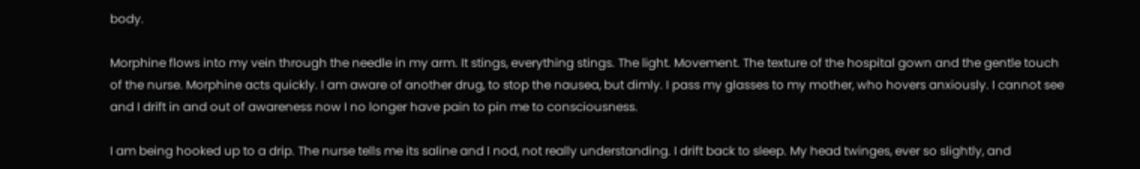body.

Morphine flows into my vein through the needle in my arm. It stings, everything stings. The light. Movement. The texture of the hospital gown and the gentle touch of the nurse. Morphine acts quickly. I am aware of another drug, to stop the nausea, but dimly. I pass my glasses to my mother, who hovers anxiously. I cannot see and I drift in and out of awareness now I no longer have pain to pin me to consciousness.

I am being hooked up to a drip. The nurse tells me its saline and I nod, not really understanding. I drift back to sleep. My head twinges, ever so slightly, and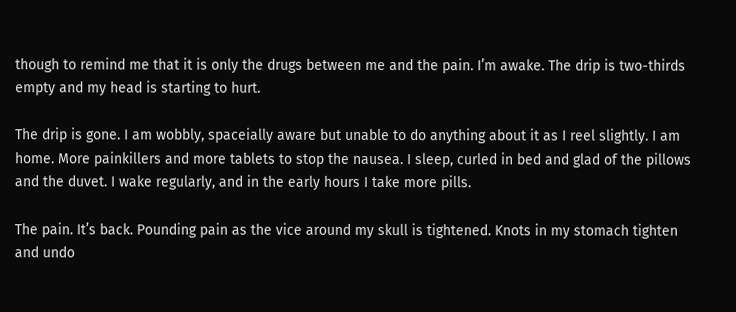though to remind me that it is only the drugs between me and the pain. I’m awake. The drip is two-thirds empty and my head is starting to hurt.

The drip is gone. I am wobbly, spaceially aware but unable to do anything about it as I reel slightly. I am home. More painkillers and more tablets to stop the nausea. I sleep, curled in bed and glad of the pillows and the duvet. I wake regularly, and in the early hours I take more pills.

The pain. It’s back. Pounding pain as the vice around my skull is tightened. Knots in my stomach tighten and undo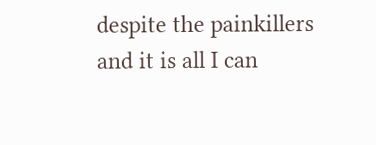despite the painkillers and it is all I can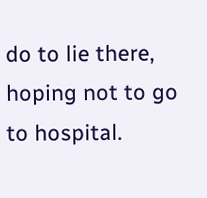do to lie there, hoping not to go to hospital.